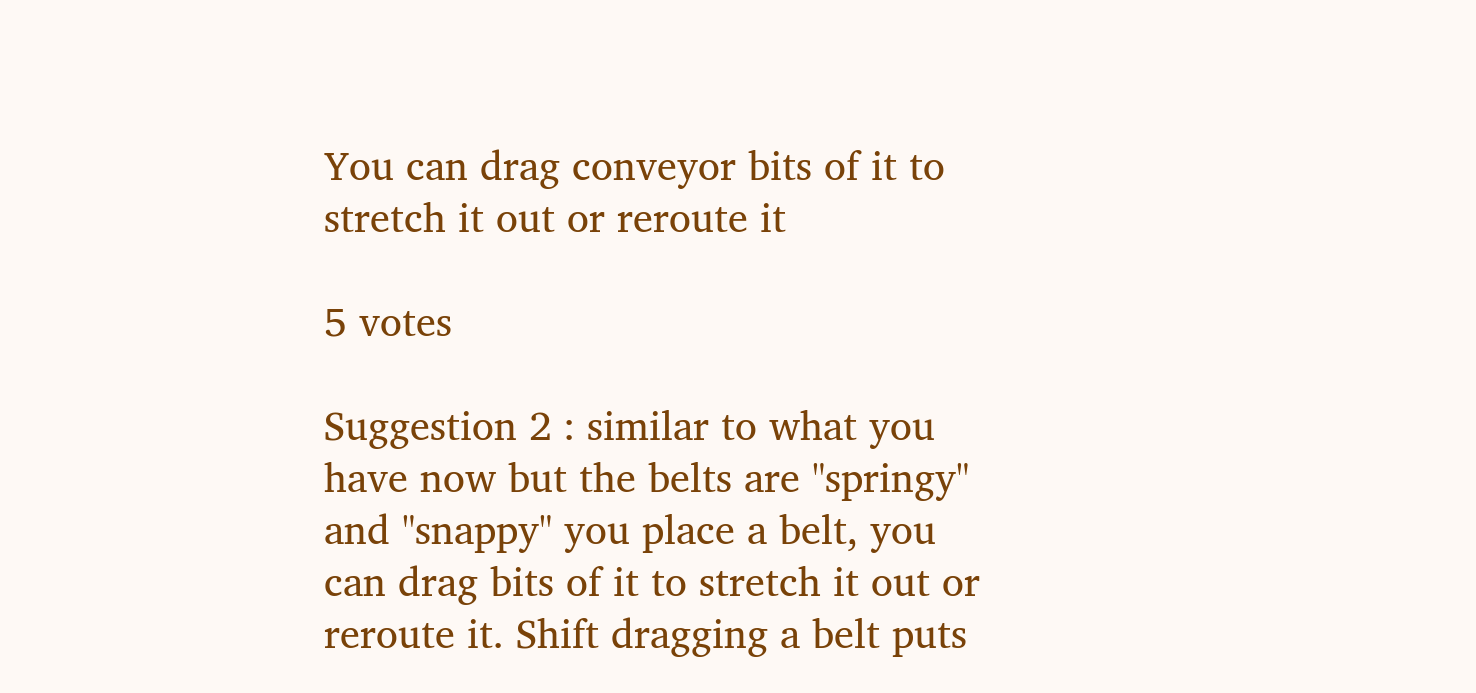You can drag conveyor bits of it to stretch it out or reroute it

5 votes

Suggestion 2 : similar to what you have now but the belts are "springy" and "snappy" you place a belt, you can drag bits of it to stretch it out or reroute it. Shift dragging a belt puts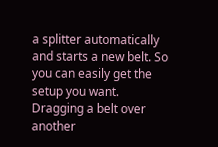a splitter automatically and starts a new belt. So you can easily get the setup you want. Dragging a belt over another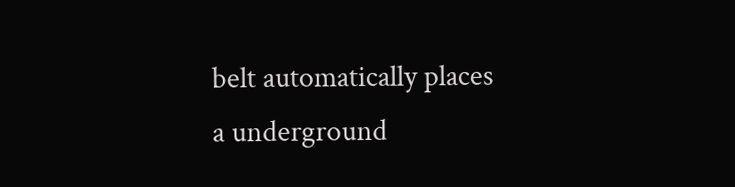belt automatically places a underground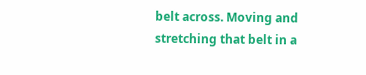belt across. Moving and stretching that belt in a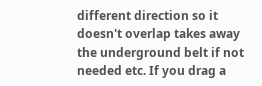different direction so it doesn't overlap takes away the underground belt if not needed etc. If you drag a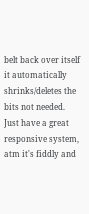belt back over itself it automatically shrinks/deletes the bits not needed. Just have a great responsive system, atm it's fiddly and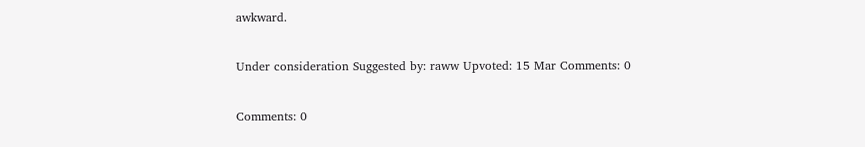awkward.

Under consideration Suggested by: raww Upvoted: 15 Mar Comments: 0

Comments: 0